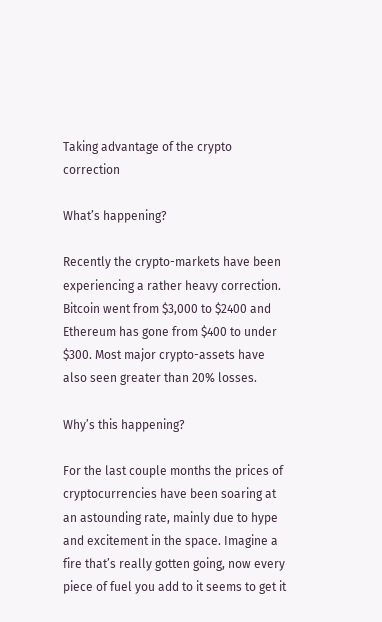Taking advantage of the crypto correction

What’s happening?

Recently the crypto-markets have been experiencing a rather heavy correction. Bitcoin went from $3,000 to $2400 and Ethereum has gone from $400 to under $300. Most major crypto-assets have also seen greater than 20% losses.

Why’s this happening?

For the last couple months the prices of cryptocurrencies have been soaring at an astounding rate, mainly due to hype and excitement in the space. Imagine a fire that’s really gotten going, now every piece of fuel you add to it seems to get it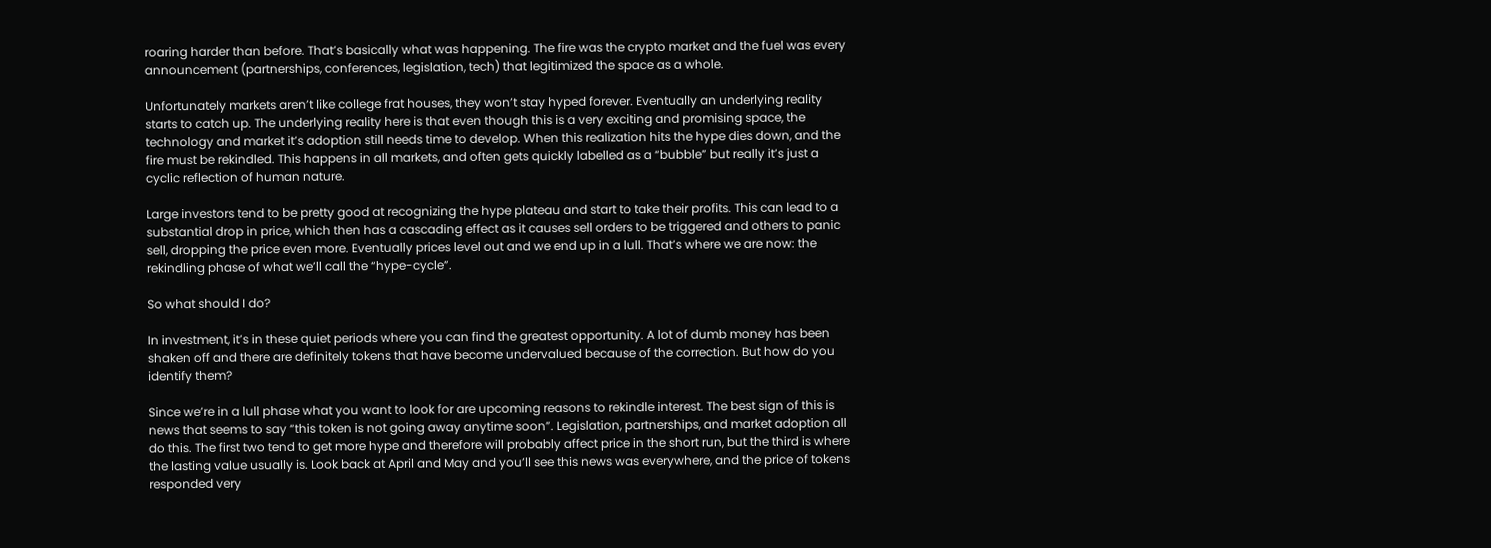roaring harder than before. That’s basically what was happening. The fire was the crypto market and the fuel was every announcement (partnerships, conferences, legislation, tech) that legitimized the space as a whole.

Unfortunately markets aren’t like college frat houses, they won’t stay hyped forever. Eventually an underlying reality starts to catch up. The underlying reality here is that even though this is a very exciting and promising space, the technology and market it’s adoption still needs time to develop. When this realization hits the hype dies down, and the fire must be rekindled. This happens in all markets, and often gets quickly labelled as a “bubble” but really it’s just a cyclic reflection of human nature.

Large investors tend to be pretty good at recognizing the hype plateau and start to take their profits. This can lead to a substantial drop in price, which then has a cascading effect as it causes sell orders to be triggered and others to panic sell, dropping the price even more. Eventually prices level out and we end up in a lull. That’s where we are now: the rekindling phase of what we’ll call the “hype-cycle”.

So what should I do?

In investment, it’s in these quiet periods where you can find the greatest opportunity. A lot of dumb money has been shaken off and there are definitely tokens that have become undervalued because of the correction. But how do you identify them?

Since we’re in a lull phase what you want to look for are upcoming reasons to rekindle interest. The best sign of this is news that seems to say “this token is not going away anytime soon”. Legislation, partnerships, and market adoption all do this. The first two tend to get more hype and therefore will probably affect price in the short run, but the third is where the lasting value usually is. Look back at April and May and you’ll see this news was everywhere, and the price of tokens responded very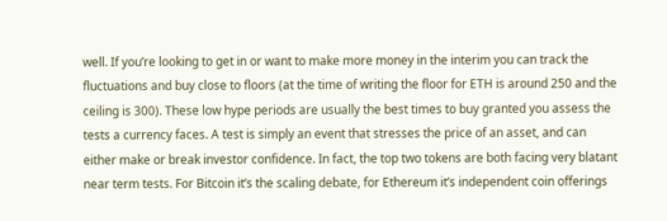well. If you’re looking to get in or want to make more money in the interim you can track the fluctuations and buy close to floors (at the time of writing the floor for ETH is around 250 and the ceiling is 300). These low hype periods are usually the best times to buy granted you assess the tests a currency faces. A test is simply an event that stresses the price of an asset, and can either make or break investor confidence. In fact, the top two tokens are both facing very blatant near term tests. For Bitcoin it’s the scaling debate, for Ethereum it’s independent coin offerings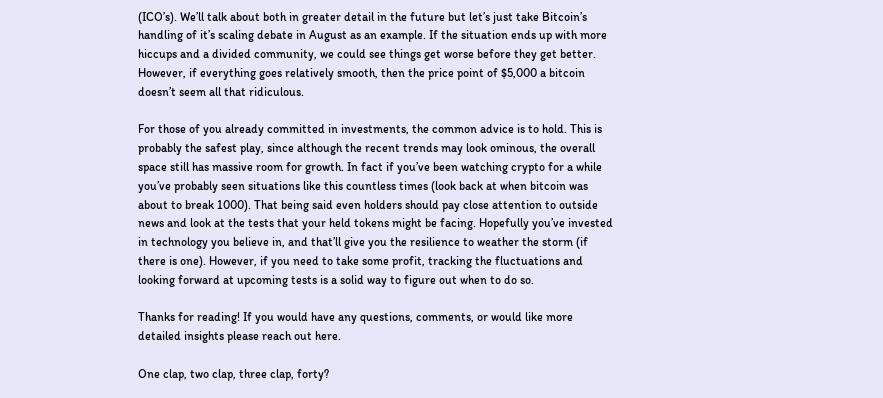(ICO’s). We’ll talk about both in greater detail in the future but let’s just take Bitcoin’s handling of it’s scaling debate in August as an example. If the situation ends up with more hiccups and a divided community, we could see things get worse before they get better. However, if everything goes relatively smooth, then the price point of $5,000 a bitcoin doesn’t seem all that ridiculous.

For those of you already committed in investments, the common advice is to hold. This is probably the safest play, since although the recent trends may look ominous, the overall space still has massive room for growth. In fact if you’ve been watching crypto for a while you’ve probably seen situations like this countless times (look back at when bitcoin was about to break 1000). That being said even holders should pay close attention to outside news and look at the tests that your held tokens might be facing. Hopefully you’ve invested in technology you believe in, and that’ll give you the resilience to weather the storm (if there is one). However, if you need to take some profit, tracking the fluctuations and looking forward at upcoming tests is a solid way to figure out when to do so.

Thanks for reading! If you would have any questions, comments, or would like more detailed insights please reach out here.

One clap, two clap, three clap, forty?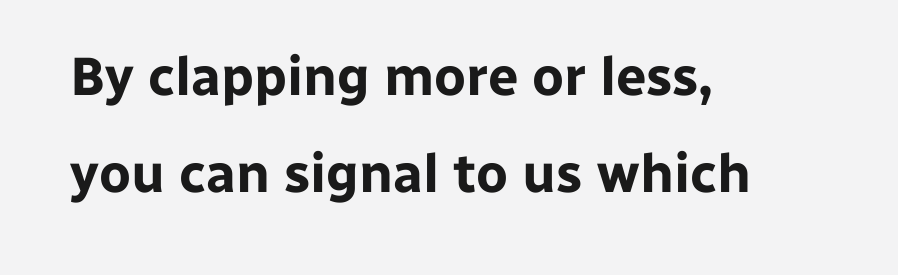By clapping more or less, you can signal to us which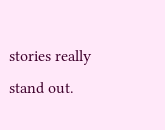stories really stand out.